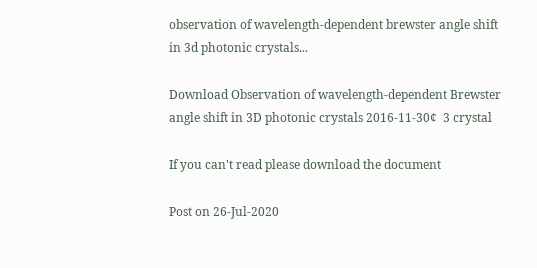observation of wavelength-dependent brewster angle shift in 3d photonic crystals...

Download Observation of wavelength-dependent Brewster angle shift in 3D photonic crystals 2016-11-30¢  3 crystal

If you can't read please download the document

Post on 26-Jul-2020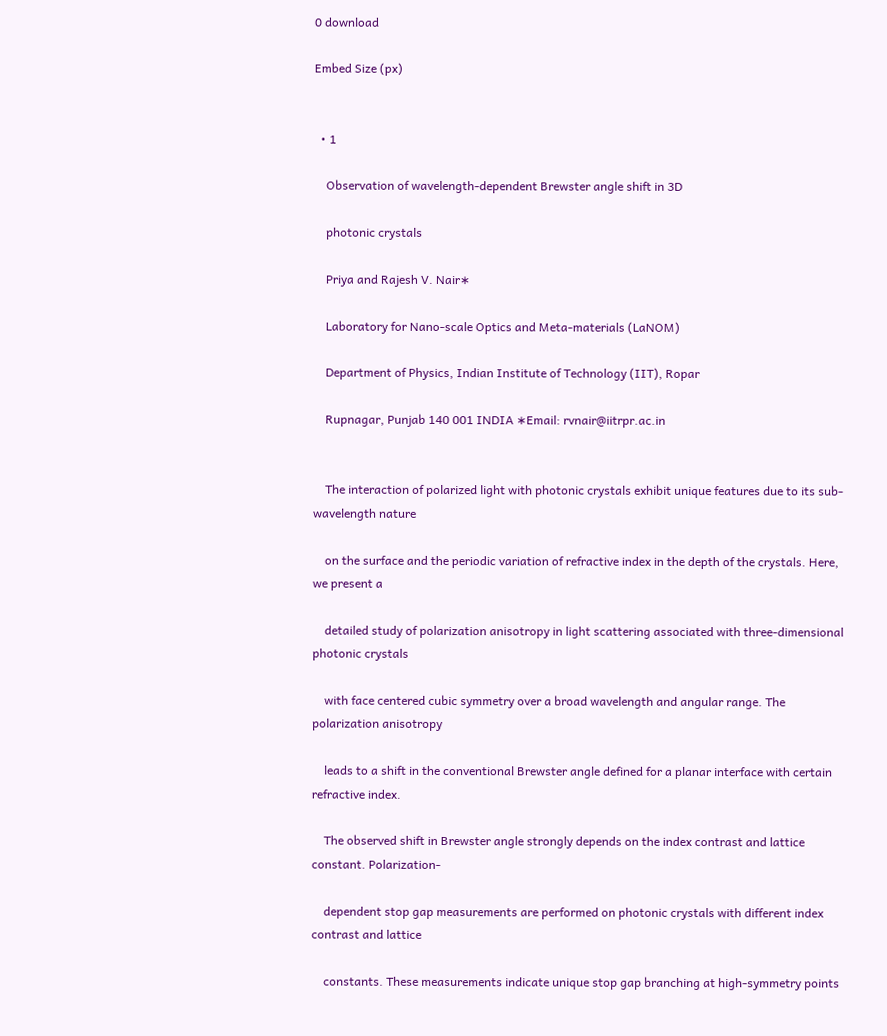0 download

Embed Size (px)


  • 1

    Observation of wavelength-dependent Brewster angle shift in 3D

    photonic crystals

    Priya and Rajesh V. Nair∗

    Laboratory for Nano-scale Optics and Meta-materials (LaNOM)

    Department of Physics, Indian Institute of Technology (IIT), Ropar

    Rupnagar, Punjab 140 001 INDIA ∗Email: rvnair@iitrpr.ac.in


    The interaction of polarized light with photonic crystals exhibit unique features due to its sub-wavelength nature

    on the surface and the periodic variation of refractive index in the depth of the crystals. Here, we present a

    detailed study of polarization anisotropy in light scattering associated with three-dimensional photonic crystals

    with face centered cubic symmetry over a broad wavelength and angular range. The polarization anisotropy

    leads to a shift in the conventional Brewster angle defined for a planar interface with certain refractive index.

    The observed shift in Brewster angle strongly depends on the index contrast and lattice constant. Polarization-

    dependent stop gap measurements are performed on photonic crystals with different index contrast and lattice

    constants. These measurements indicate unique stop gap branching at high-symmetry points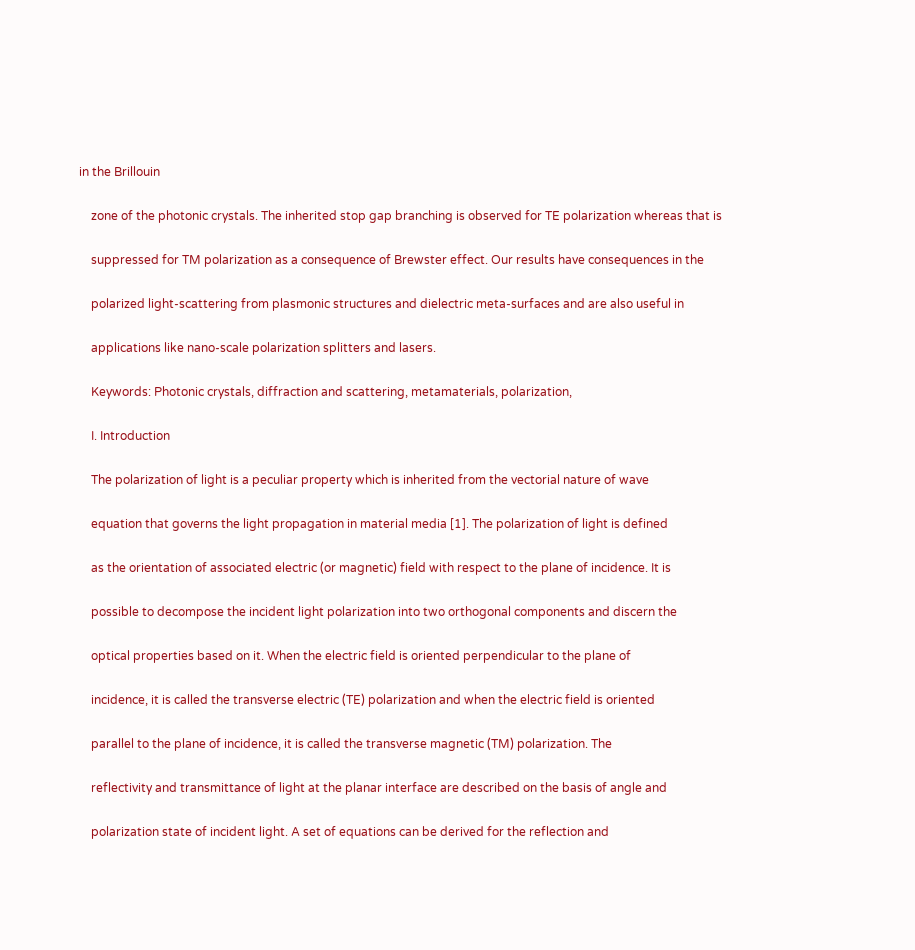in the Brillouin

    zone of the photonic crystals. The inherited stop gap branching is observed for TE polarization whereas that is

    suppressed for TM polarization as a consequence of Brewster effect. Our results have consequences in the

    polarized light-scattering from plasmonic structures and dielectric meta-surfaces and are also useful in

    applications like nano-scale polarization splitters and lasers.

    Keywords: Photonic crystals, diffraction and scattering, metamaterials, polarization,

    I. Introduction

    The polarization of light is a peculiar property which is inherited from the vectorial nature of wave

    equation that governs the light propagation in material media [1]. The polarization of light is defined

    as the orientation of associated electric (or magnetic) field with respect to the plane of incidence. It is

    possible to decompose the incident light polarization into two orthogonal components and discern the

    optical properties based on it. When the electric field is oriented perpendicular to the plane of

    incidence, it is called the transverse electric (TE) polarization and when the electric field is oriented

    parallel to the plane of incidence, it is called the transverse magnetic (TM) polarization. The

    reflectivity and transmittance of light at the planar interface are described on the basis of angle and

    polarization state of incident light. A set of equations can be derived for the reflection and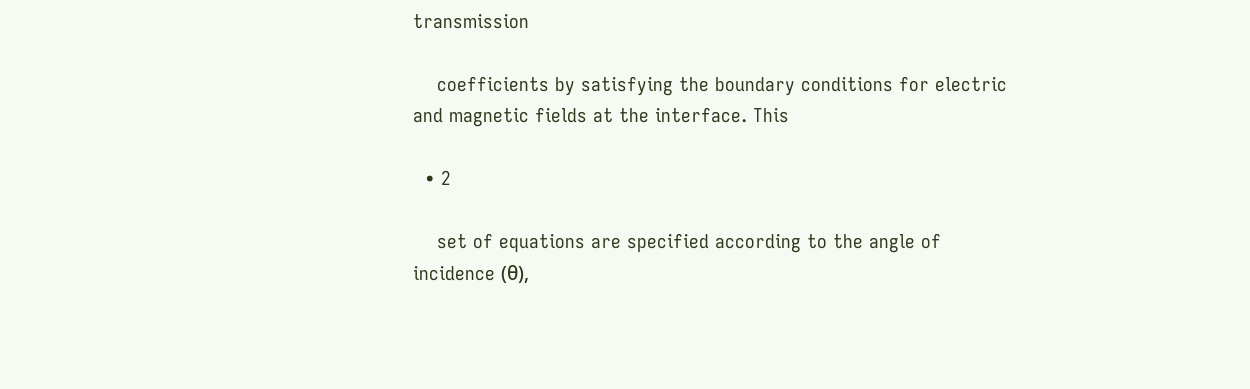transmission

    coefficients by satisfying the boundary conditions for electric and magnetic fields at the interface. This

  • 2

    set of equations are specified according to the angle of incidence (θ),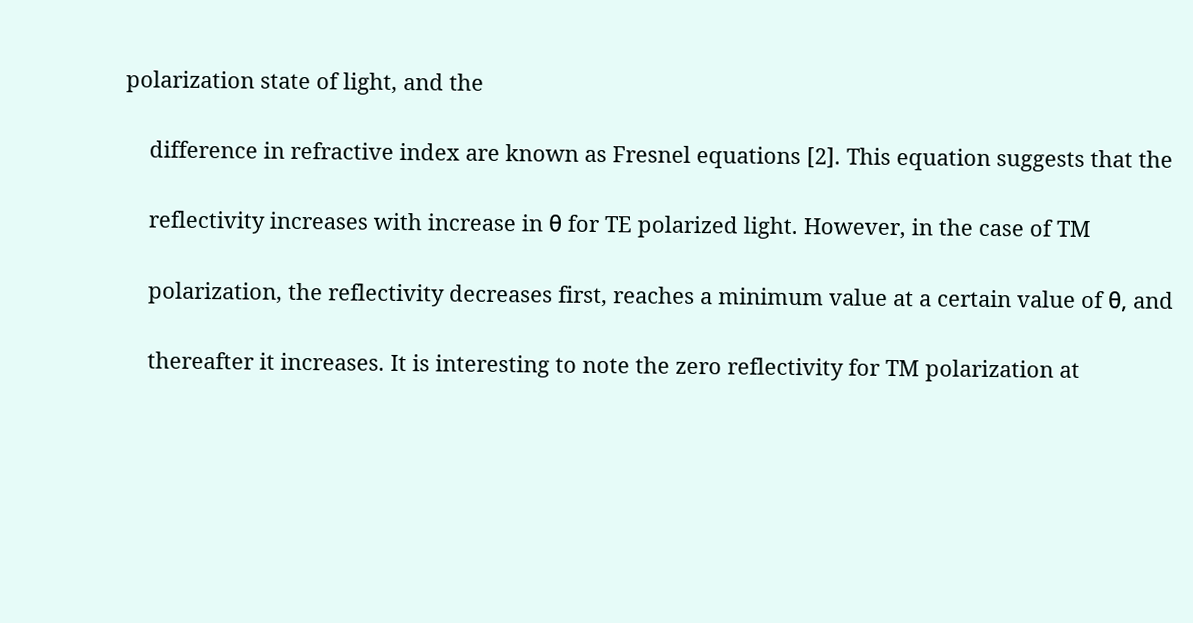polarization state of light, and the

    difference in refractive index are known as Fresnel equations [2]. This equation suggests that the

    reflectivity increases with increase in θ for TE polarized light. However, in the case of TM

    polarization, the reflectivity decreases first, reaches a minimum value at a certain value of θ, and

    thereafter it increases. It is interesting to note the zero reflectivity for TM polarization at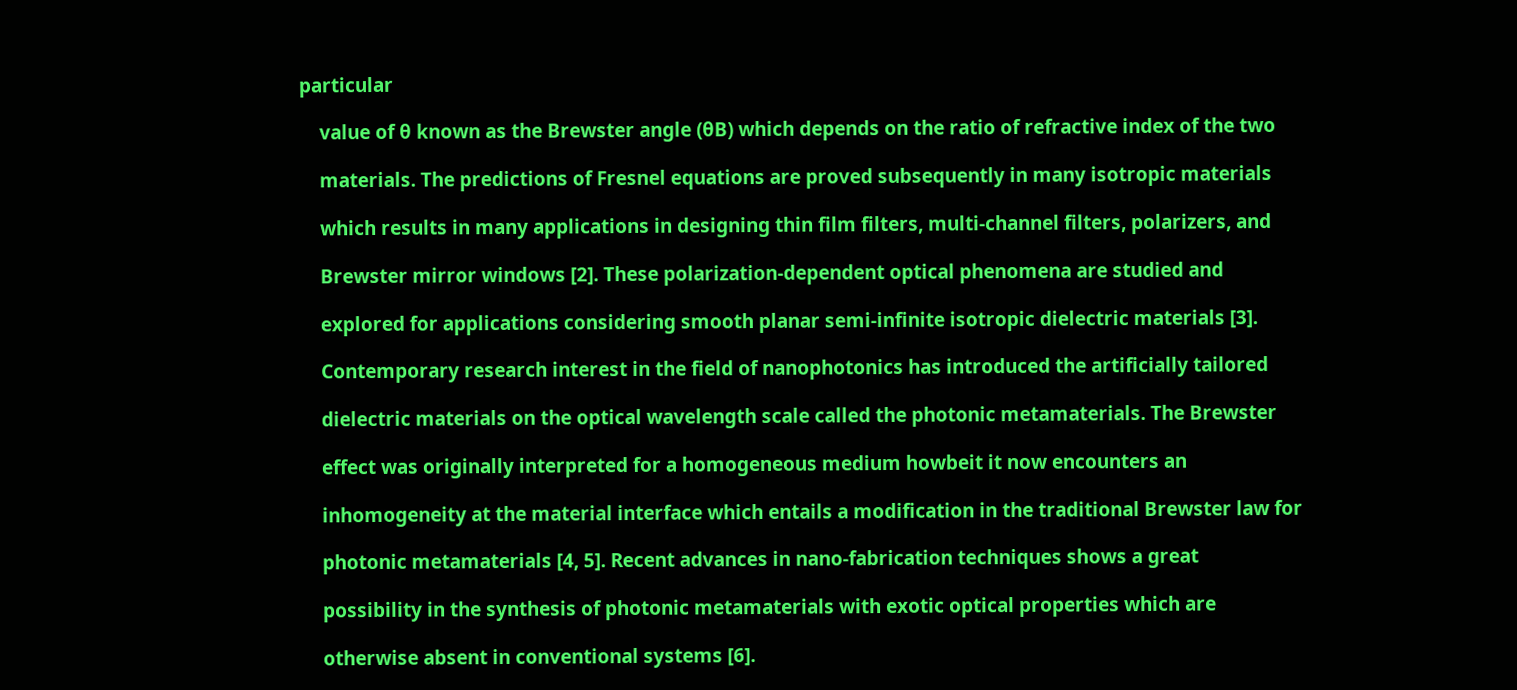particular

    value of θ known as the Brewster angle (θB) which depends on the ratio of refractive index of the two

    materials. The predictions of Fresnel equations are proved subsequently in many isotropic materials

    which results in many applications in designing thin film filters, multi-channel filters, polarizers, and

    Brewster mirror windows [2]. These polarization-dependent optical phenomena are studied and

    explored for applications considering smooth planar semi-infinite isotropic dielectric materials [3].

    Contemporary research interest in the field of nanophotonics has introduced the artificially tailored

    dielectric materials on the optical wavelength scale called the photonic metamaterials. The Brewster

    effect was originally interpreted for a homogeneous medium howbeit it now encounters an

    inhomogeneity at the material interface which entails a modification in the traditional Brewster law for

    photonic metamaterials [4, 5]. Recent advances in nano-fabrication techniques shows a great

    possibility in the synthesis of photonic metamaterials with exotic optical properties which are

    otherwise absent in conventional systems [6].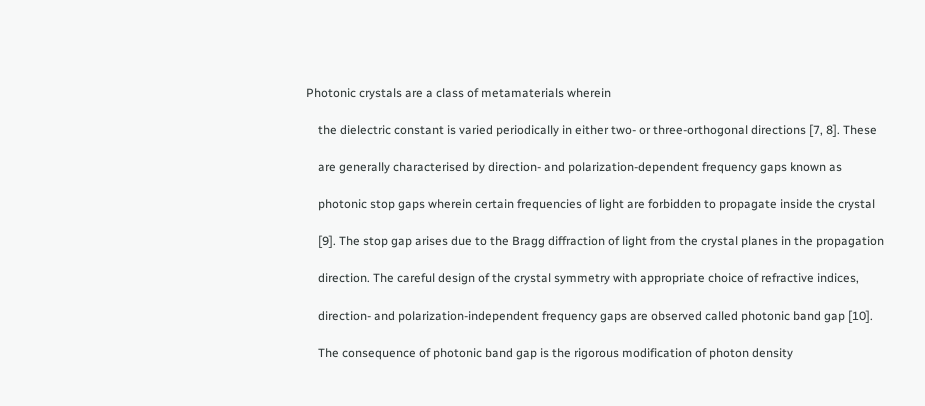Photonic crystals are a class of metamaterials wherein

    the dielectric constant is varied periodically in either two- or three-orthogonal directions [7, 8]. These

    are generally characterised by direction- and polarization-dependent frequency gaps known as

    photonic stop gaps wherein certain frequencies of light are forbidden to propagate inside the crystal

    [9]. The stop gap arises due to the Bragg diffraction of light from the crystal planes in the propagation

    direction. The careful design of the crystal symmetry with appropriate choice of refractive indices,

    direction- and polarization-independent frequency gaps are observed called photonic band gap [10].

    The consequence of photonic band gap is the rigorous modification of photon density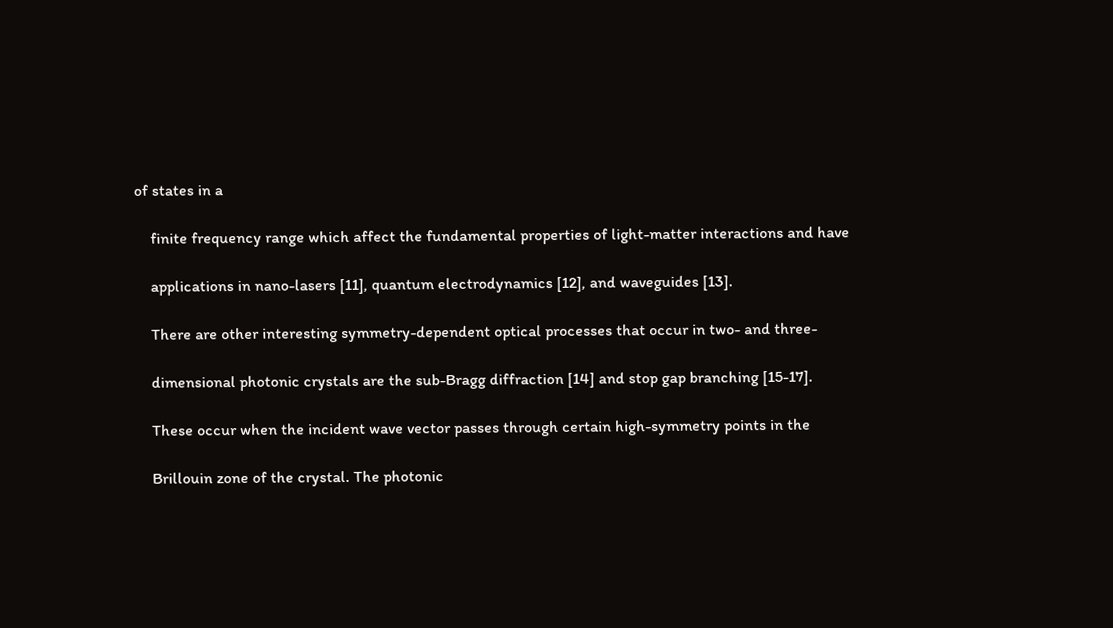of states in a

    finite frequency range which affect the fundamental properties of light-matter interactions and have

    applications in nano-lasers [11], quantum electrodynamics [12], and waveguides [13].

    There are other interesting symmetry-dependent optical processes that occur in two- and three-

    dimensional photonic crystals are the sub-Bragg diffraction [14] and stop gap branching [15-17].

    These occur when the incident wave vector passes through certain high-symmetry points in the

    Brillouin zone of the crystal. The photonic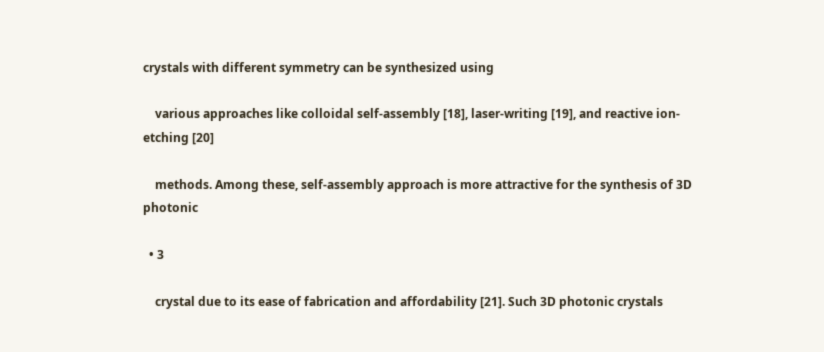crystals with different symmetry can be synthesized using

    various approaches like colloidal self-assembly [18], laser-writing [19], and reactive ion-etching [20]

    methods. Among these, self-assembly approach is more attractive for the synthesis of 3D photonic

  • 3

    crystal due to its ease of fabrication and affordability [21]. Such 3D photonic crystals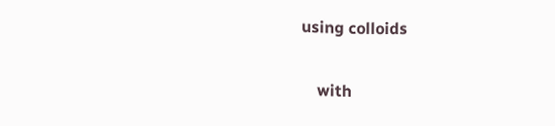using colloids

    with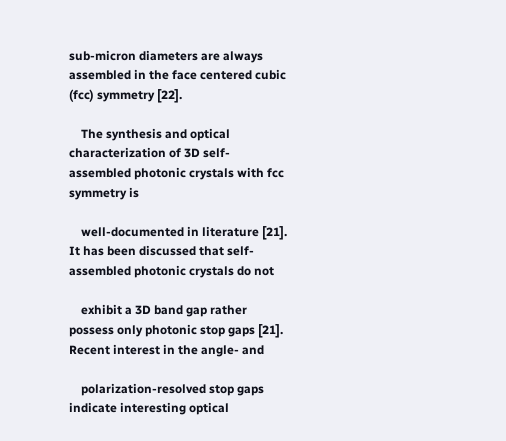sub-micron diameters are always assembled in the face centered cubic (fcc) symmetry [22].

    The synthesis and optical characterization of 3D self-assembled photonic crystals with fcc symmetry is

    well-documented in literature [21]. It has been discussed that self-assembled photonic crystals do not

    exhibit a 3D band gap rather possess only photonic stop gaps [21]. Recent interest in the angle- and

    polarization-resolved stop gaps indicate interesting optical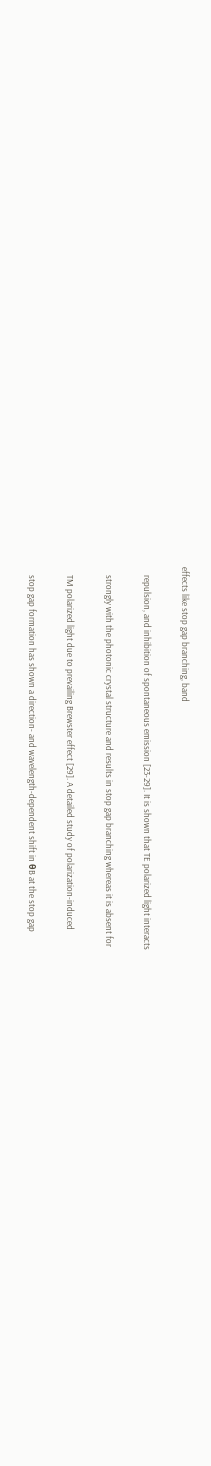effects like stop gap branching, band

    repulsion, and inhibition of spontaneous emission [23-29]. It is shown that TE polarized light interacts

    strongly with the photonic crystal structure and results in stop gap branching whereas it is absent for

    TM polarized light due to prevailing Brewster effect [29]. A detailed study of polarization-induced

    stop gap formation has shown a direction- and wavelength-dependent shift in θB at the stop gap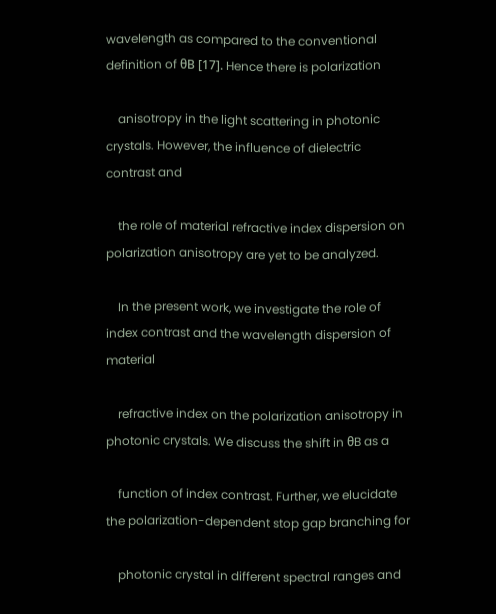wavelength as compared to the conventional definition of θB [17]. Hence there is polarization

    anisotropy in the light scattering in photonic crystals. However, the influence of dielectric contrast and

    the role of material refractive index dispersion on polarization anisotropy are yet to be analyzed.

    In the present work, we investigate the role of index contrast and the wavelength dispersion of material

    refractive index on the polarization anisotropy in photonic crystals. We discuss the shift in θB as a

    function of index contrast. Further, we elucidate the polarization-dependent stop gap branching for

    photonic crystal in different spectral ranges and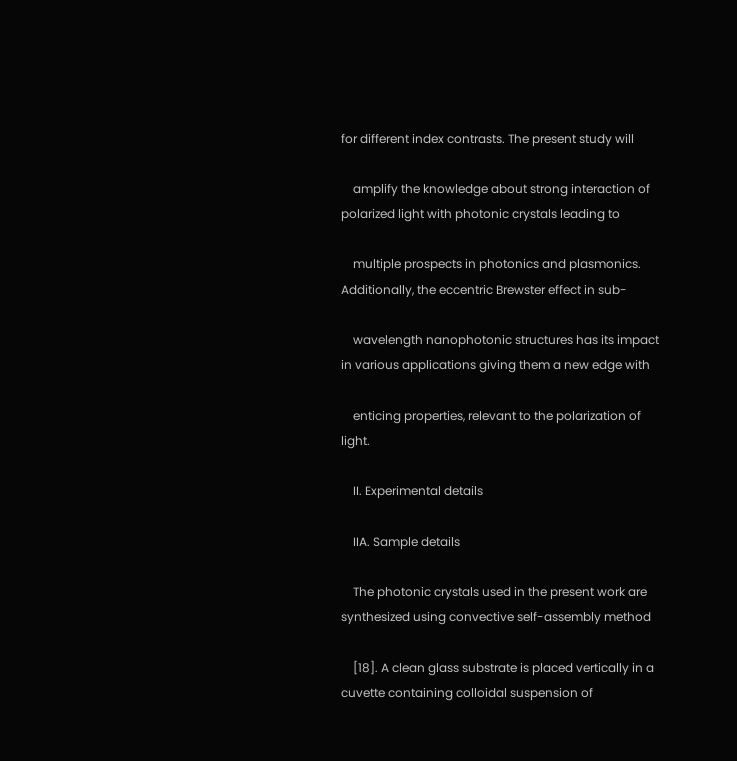for different index contrasts. The present study will

    amplify the knowledge about strong interaction of polarized light with photonic crystals leading to

    multiple prospects in photonics and plasmonics. Additionally, the eccentric Brewster effect in sub-

    wavelength nanophotonic structures has its impact in various applications giving them a new edge with

    enticing properties, relevant to the polarization of light.

    II. Experimental details

    IIA. Sample details

    The photonic crystals used in the present work are synthesized using convective self-assembly method

    [18]. A clean glass substrate is placed vertically in a cuvette containing colloidal suspension of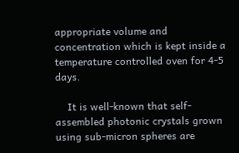appropriate volume and concentration which is kept inside a temperature controlled oven for 4-5 days.

    It is well-known that self-assembled photonic crystals grown using sub-micron spheres are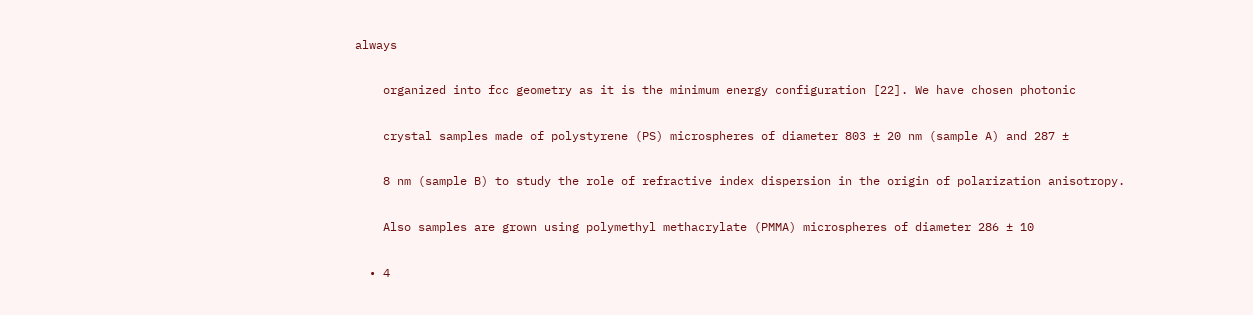always

    organized into fcc geometry as it is the minimum energy configuration [22]. We have chosen photonic

    crystal samples made of polystyrene (PS) microspheres of diameter 803 ± 20 nm (sample A) and 287 ±

    8 nm (sample B) to study the role of refractive index dispersion in the origin of polarization anisotropy.

    Also samples are grown using polymethyl methacrylate (PMMA) microspheres of diameter 286 ± 10

  • 4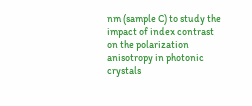nm (sample C) to study the impact of index contrast on the polarization anisotropy in photonic crystals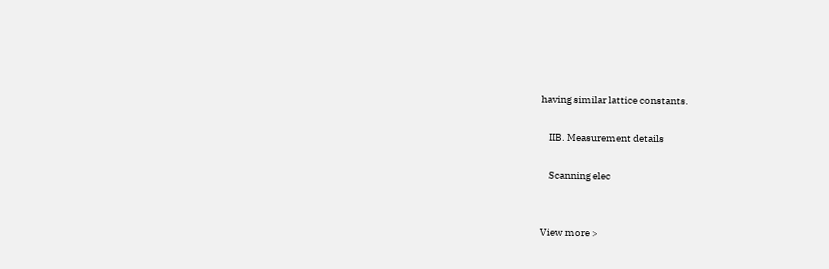having similar lattice constants.

    IIB. Measurement details

    Scanning elec


View more >